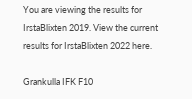You are viewing the results for IrstaBlixten 2019. View the current results for IrstaBlixten 2022 here.

Grankulla IFK F10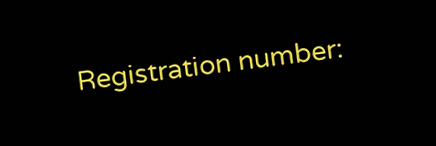Registration number: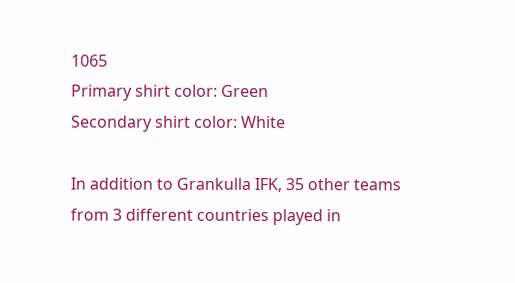1065
Primary shirt color: Green
Secondary shirt color: White

In addition to Grankulla IFK, 35 other teams from 3 different countries played in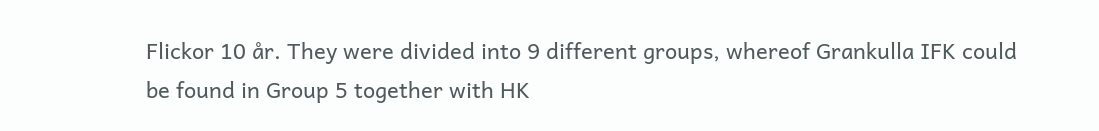Flickor 10 år. They were divided into 9 different groups, whereof Grankulla IFK could be found in Group 5 together with HK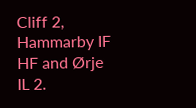Cliff 2, Hammarby IF HF and Ørje IL 2.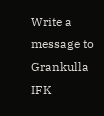Write a message to Grankulla IFK